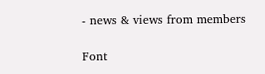- news & views from members

Font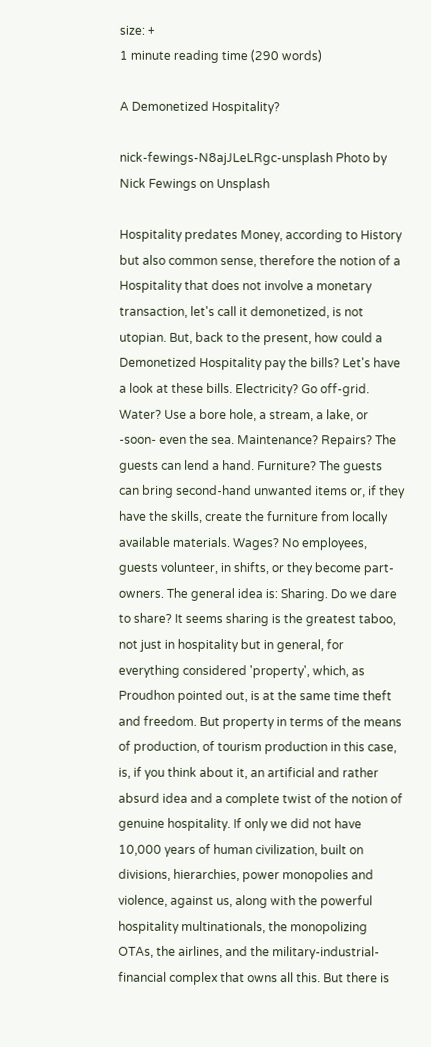size: +
1 minute reading time (290 words)

A Demonetized Hospitality?

nick-fewings-N8ajJLeLRgc-unsplash Photo by Nick Fewings on Unsplash

Hospitality predates Money, according to History but also common sense, therefore the notion of a Hospitality that does not involve a monetary transaction, let's call it demonetized, is not utopian. But, back to the present, how could a Demonetized Hospitality pay the bills? Let's have a look at these bills. Electricity? Go off-grid. Water? Use a bore hole, a stream, a lake, or -soon- even the sea. Maintenance? Repairs? The guests can lend a hand. Furniture? The guests can bring second-hand unwanted items or, if they have the skills, create the furniture from locally available materials. Wages? No employees, guests volunteer, in shifts, or they become part-owners. The general idea is: Sharing. Do we dare to share? It seems sharing is the greatest taboo, not just in hospitality but in general, for everything considered 'property', which, as Proudhon pointed out, is at the same time theft and freedom. But property in terms of the means of production, of tourism production in this case, is, if you think about it, an artificial and rather absurd idea and a complete twist of the notion of genuine hospitality. If only we did not have 10,000 years of human civilization, built on divisions, hierarchies, power monopolies and violence, against us, along with the powerful hospitality multinationals, the monopolizing OTAs, the airlines, and the military-industrial-financial complex that owns all this. But there is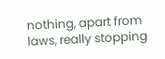nothing, apart from laws, really stopping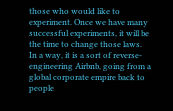those who would like to experiment. Once we have many successful experiments, it will be the time to change those laws. In a way, it is a sort of reverse-engineering Airbnb, going from a global corporate empire back to people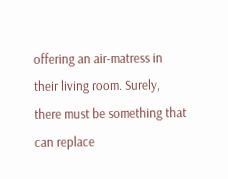offering an air-matress in their living room. Surely, there must be something that can replace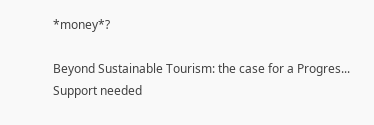*money*?

Beyond Sustainable Tourism: the case for a Progres...
Support needed